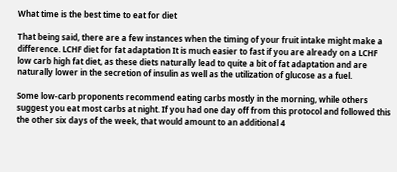What time is the best time to eat for diet

That being said, there are a few instances when the timing of your fruit intake might make a difference. LCHF diet for fat adaptation It is much easier to fast if you are already on a LCHF low carb high fat diet, as these diets naturally lead to quite a bit of fat adaptation and are naturally lower in the secretion of insulin as well as the utilization of glucose as a fuel.

Some low-carb proponents recommend eating carbs mostly in the morning, while others suggest you eat most carbs at night. If you had one day off from this protocol and followed this the other six days of the week, that would amount to an additional 4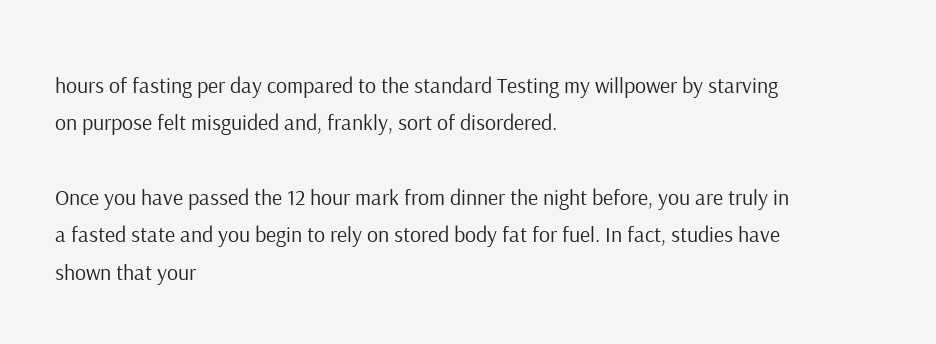hours of fasting per day compared to the standard Testing my willpower by starving on purpose felt misguided and, frankly, sort of disordered.

Once you have passed the 12 hour mark from dinner the night before, you are truly in a fasted state and you begin to rely on stored body fat for fuel. In fact, studies have shown that your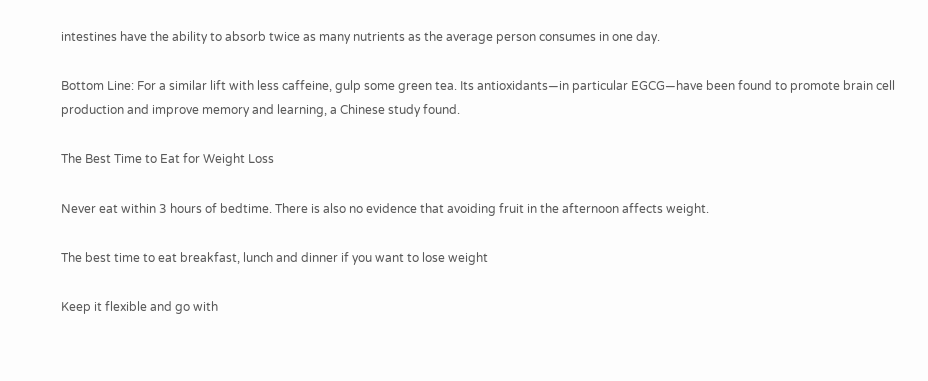intestines have the ability to absorb twice as many nutrients as the average person consumes in one day.

Bottom Line: For a similar lift with less caffeine, gulp some green tea. Its antioxidants—in particular EGCG—have been found to promote brain cell production and improve memory and learning, a Chinese study found.

The Best Time to Eat for Weight Loss

Never eat within 3 hours of bedtime. There is also no evidence that avoiding fruit in the afternoon affects weight.

The best time to eat breakfast, lunch and dinner if you want to lose weight

Keep it flexible and go with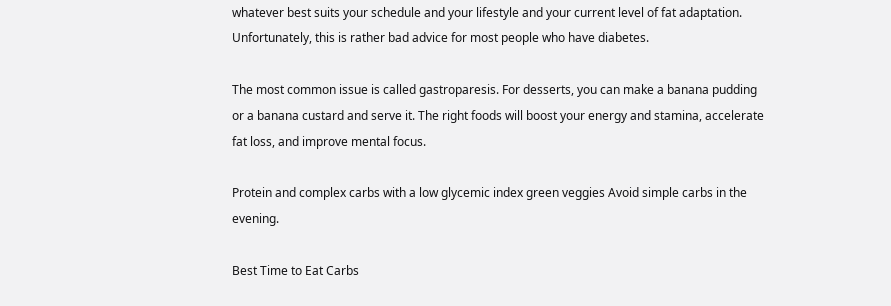whatever best suits your schedule and your lifestyle and your current level of fat adaptation. Unfortunately, this is rather bad advice for most people who have diabetes.

The most common issue is called gastroparesis. For desserts, you can make a banana pudding or a banana custard and serve it. The right foods will boost your energy and stamina, accelerate fat loss, and improve mental focus.

Protein and complex carbs with a low glycemic index green veggies Avoid simple carbs in the evening.

Best Time to Eat Carbs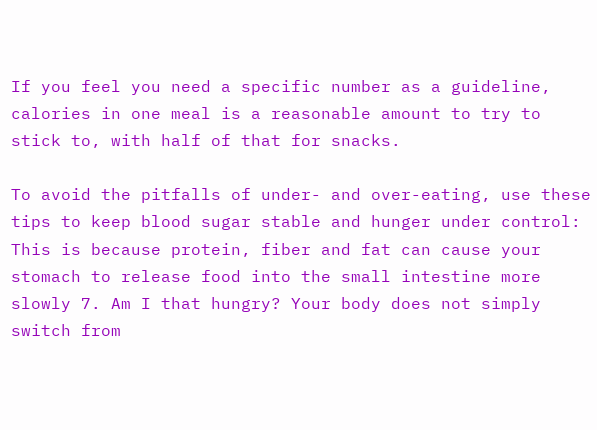If you feel you need a specific number as a guideline, calories in one meal is a reasonable amount to try to stick to, with half of that for snacks.

To avoid the pitfalls of under- and over-eating, use these tips to keep blood sugar stable and hunger under control: This is because protein, fiber and fat can cause your stomach to release food into the small intestine more slowly 7. Am I that hungry? Your body does not simply switch from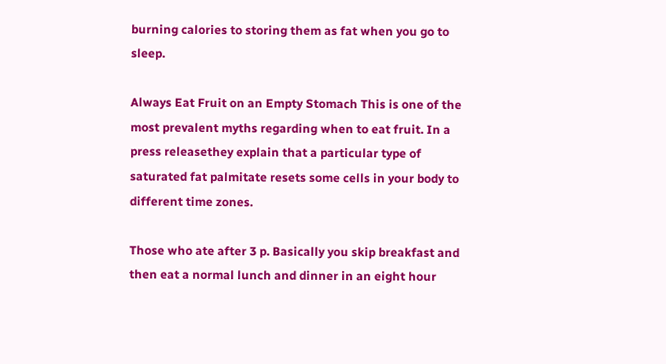burning calories to storing them as fat when you go to sleep.

Always Eat Fruit on an Empty Stomach This is one of the most prevalent myths regarding when to eat fruit. In a press releasethey explain that a particular type of saturated fat palmitate resets some cells in your body to different time zones.

Those who ate after 3 p. Basically you skip breakfast and then eat a normal lunch and dinner in an eight hour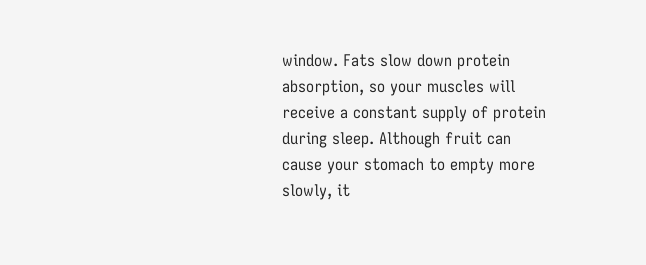window. Fats slow down protein absorption, so your muscles will receive a constant supply of protein during sleep. Although fruit can cause your stomach to empty more slowly, it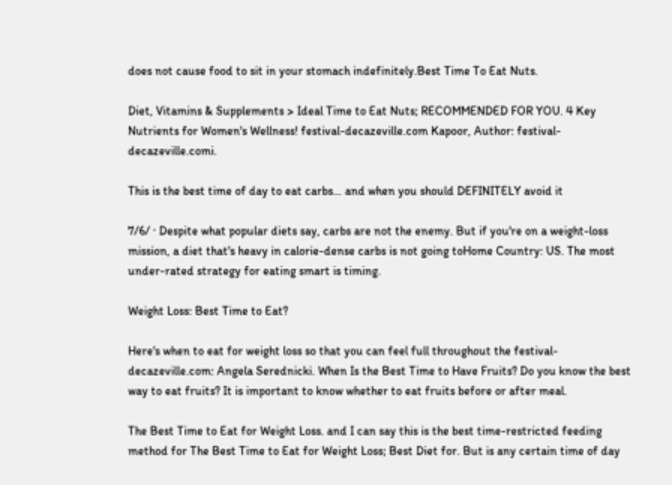does not cause food to sit in your stomach indefinitely.Best Time To Eat Nuts.

Diet, Vitamins & Supplements > Ideal Time to Eat Nuts; RECOMMENDED FOR YOU. 4 Key Nutrients for Women's Wellness! festival-decazeville.com Kapoor, Author: festival-decazeville.comi.

This is the best time of day to eat carbs… and when you should DEFINITELY avoid it

7/6/ · Despite what popular diets say, carbs are not the enemy. But if you're on a weight-loss mission, a diet that's heavy in calorie-dense carbs is not going toHome Country: US. The most under-rated strategy for eating smart is timing.

Weight Loss: Best Time to Eat?

Here's when to eat for weight loss so that you can feel full throughout the festival-decazeville.com: Angela Serednicki. When Is the Best Time to Have Fruits? Do you know the best way to eat fruits? It is important to know whether to eat fruits before or after meal.

The Best Time to Eat for Weight Loss. and I can say this is the best time-restricted feeding method for The Best Time to Eat for Weight Loss; Best Diet for. But is any certain time of day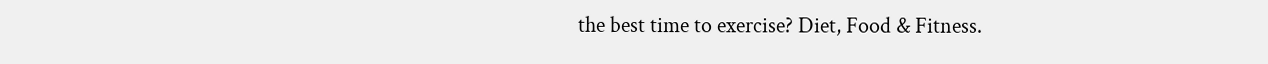the best time to exercise? Diet, Food & Fitness.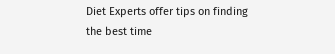Diet Experts offer tips on finding the best time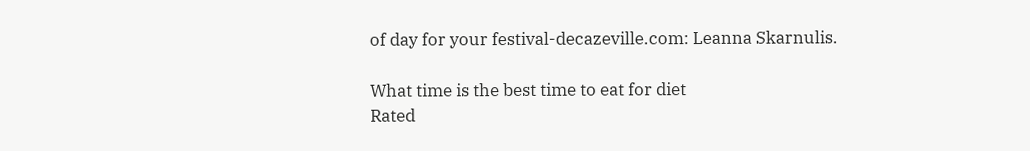of day for your festival-decazeville.com: Leanna Skarnulis.

What time is the best time to eat for diet
Rated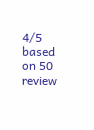4/5 based on 50 review